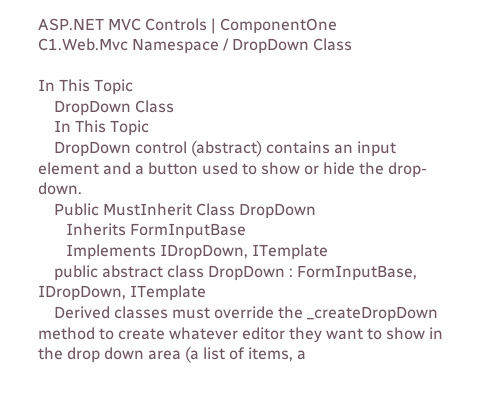ASP.NET MVC Controls | ComponentOne
C1.Web.Mvc Namespace / DropDown Class

In This Topic
    DropDown Class
    In This Topic
    DropDown control (abstract) contains an input element and a button used to show or hide the drop-down.
    Public MustInherit Class DropDown
       Inherits FormInputBase
       Implements IDropDown, ITemplate
    public abstract class DropDown : FormInputBase, IDropDown, ITemplate
    Derived classes must override the _createDropDown method to create whatever editor they want to show in the drop down area (a list of items, a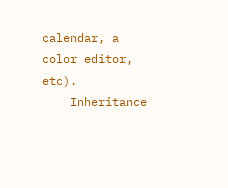calendar, a color editor, etc).
    Inheritance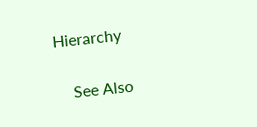Hierarchy


    See Also